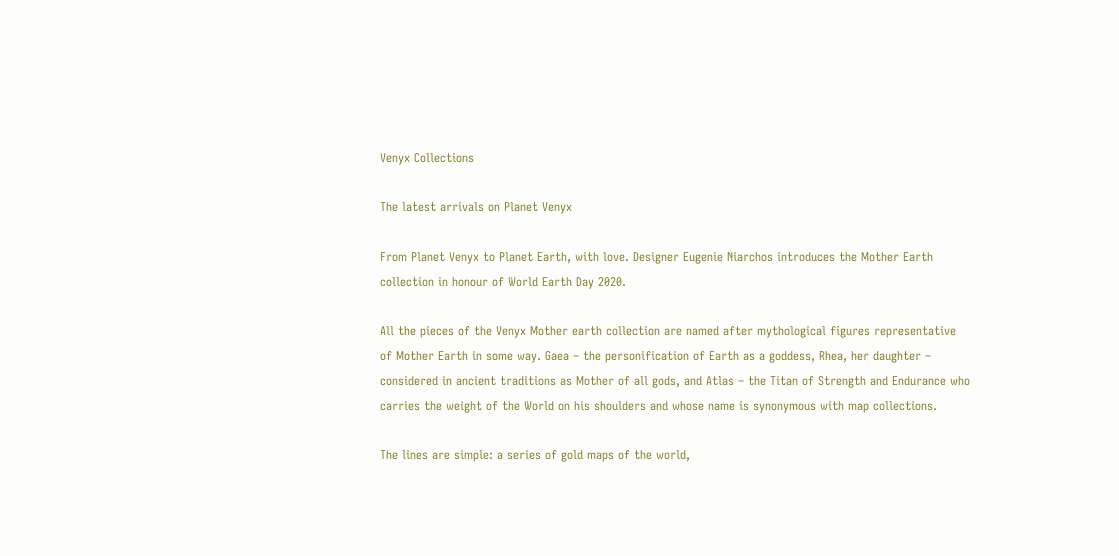Venyx Collections

The latest arrivals on Planet Venyx

From Planet Venyx to Planet Earth, with love. Designer Eugenie Niarchos introduces the Mother Earth collection in honour of World Earth Day 2020.

All the pieces of the Venyx Mother earth collection are named after mythological figures representative of Mother Earth in some way. Gaea – the personification of Earth as a goddess, Rhea, her daughter – considered in ancient traditions as Mother of all gods, and Atlas – the Titan of Strength and Endurance who carries the weight of the World on his shoulders and whose name is synonymous with map collections.

The lines are simple: a series of gold maps of the world,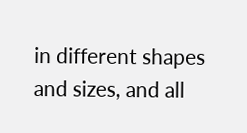in different shapes and sizes, and all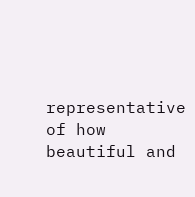representative of how beautiful and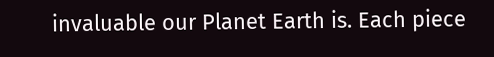invaluable our Planet Earth is. Each piece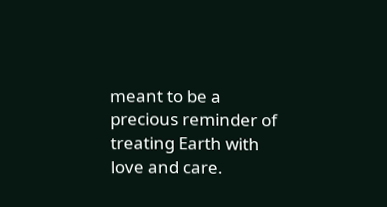meant to be a precious reminder of treating Earth with love and care.